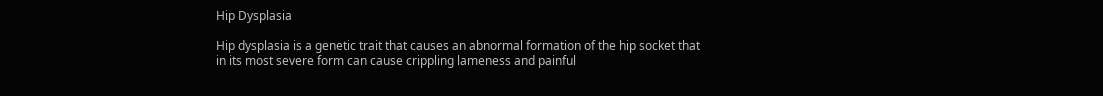Hip Dysplasia

Hip dysplasia is a genetic trait that causes an abnormal formation of the hip socket that in its most severe form can cause crippling lameness and painful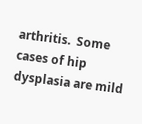arthritis.  Some cases of hip dysplasia are mild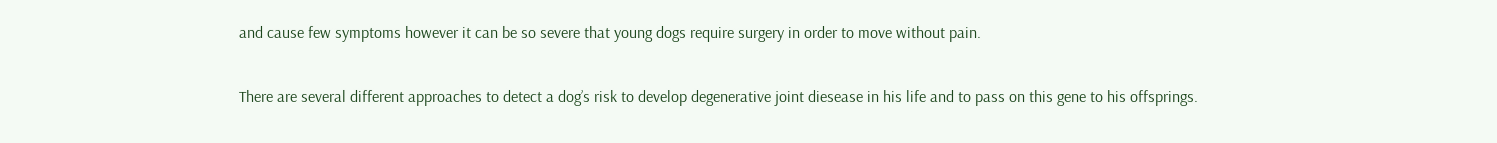and cause few symptoms however it can be so severe that young dogs require surgery in order to move without pain.

There are several different approaches to detect a dog’s risk to develop degenerative joint diesease in his life and to pass on this gene to his offsprings.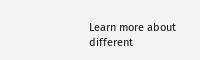Learn more about different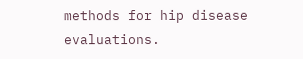methods for hip disease evaluations.